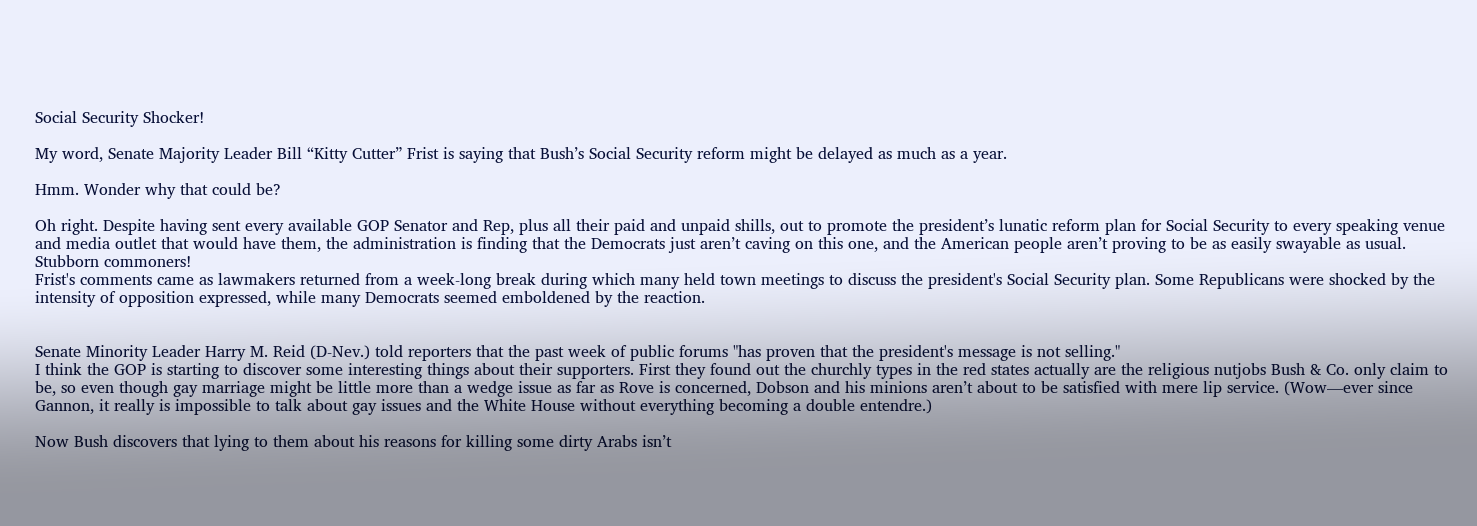Social Security Shocker!

My word, Senate Majority Leader Bill “Kitty Cutter” Frist is saying that Bush’s Social Security reform might be delayed as much as a year.

Hmm. Wonder why that could be?

Oh right. Despite having sent every available GOP Senator and Rep, plus all their paid and unpaid shills, out to promote the president’s lunatic reform plan for Social Security to every speaking venue and media outlet that would have them, the administration is finding that the Democrats just aren’t caving on this one, and the American people aren’t proving to be as easily swayable as usual. Stubborn commoners!
Frist's comments came as lawmakers returned from a week-long break during which many held town meetings to discuss the president's Social Security plan. Some Republicans were shocked by the intensity of opposition expressed, while many Democrats seemed emboldened by the reaction.


Senate Minority Leader Harry M. Reid (D-Nev.) told reporters that the past week of public forums "has proven that the president's message is not selling."
I think the GOP is starting to discover some interesting things about their supporters. First they found out the churchly types in the red states actually are the religious nutjobs Bush & Co. only claim to be, so even though gay marriage might be little more than a wedge issue as far as Rove is concerned, Dobson and his minions aren’t about to be satisfied with mere lip service. (Wow—ever since Gannon, it really is impossible to talk about gay issues and the White House without everything becoming a double entendre.)

Now Bush discovers that lying to them about his reasons for killing some dirty Arabs isn’t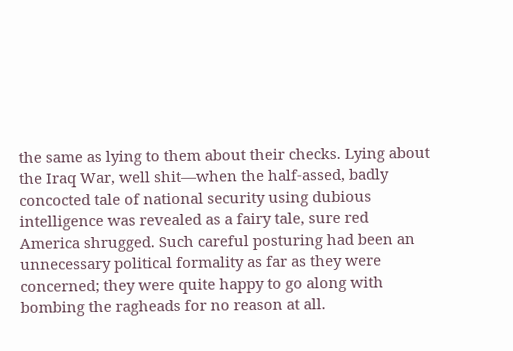the same as lying to them about their checks. Lying about the Iraq War, well shit—when the half-assed, badly concocted tale of national security using dubious intelligence was revealed as a fairy tale, sure red America shrugged. Such careful posturing had been an unnecessary political formality as far as they were concerned; they were quite happy to go along with bombing the ragheads for no reason at all.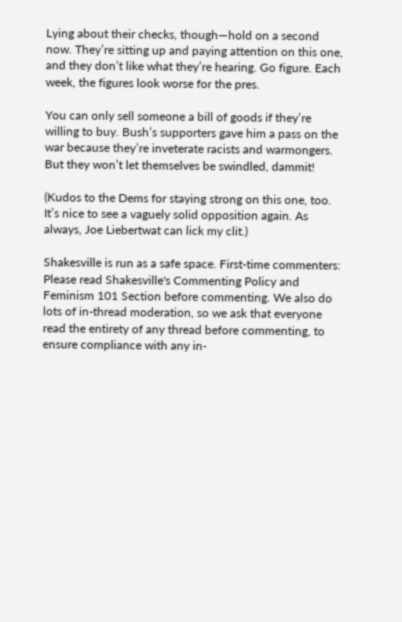Lying about their checks, though—hold on a second now. They’re sitting up and paying attention on this one, and they don’t like what they’re hearing. Go figure. Each week, the figures look worse for the pres.

You can only sell someone a bill of goods if they’re willing to buy. Bush’s supporters gave him a pass on the war because they’re inveterate racists and warmongers. But they won’t let themselves be swindled, dammit!

(Kudos to the Dems for staying strong on this one, too. It’s nice to see a vaguely solid opposition again. As always, Joe Liebertwat can lick my clit.)

Shakesville is run as a safe space. First-time commenters: Please read Shakesville's Commenting Policy and Feminism 101 Section before commenting. We also do lots of in-thread moderation, so we ask that everyone read the entirety of any thread before commenting, to ensure compliance with any in-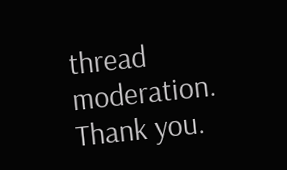thread moderation. Thank you.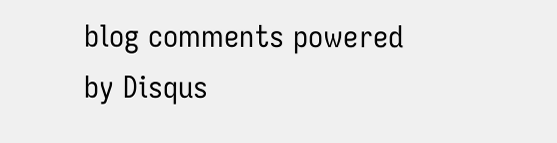blog comments powered by Disqus